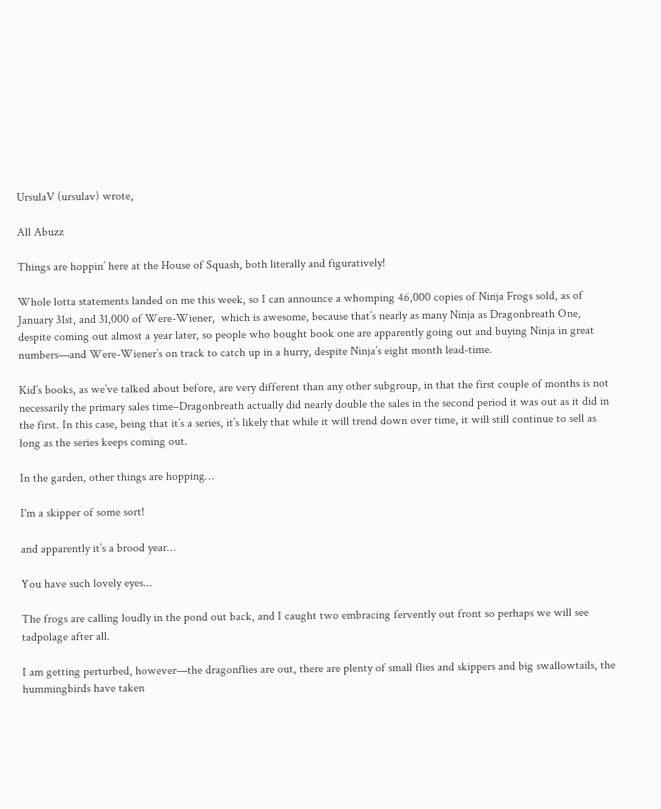UrsulaV (ursulav) wrote,

All Abuzz

Things are hoppin’ here at the House of Squash, both literally and figuratively!

Whole lotta statements landed on me this week, so I can announce a whomping 46,000 copies of Ninja Frogs sold, as of January 31st, and 31,000 of Were-Wiener,  which is awesome, because that’s nearly as many Ninja as Dragonbreath One, despite coming out almost a year later, so people who bought book one are apparently going out and buying Ninja in great numbers—and Were-Wiener’s on track to catch up in a hurry, despite Ninja’s eight month lead-time.

Kid’s books, as we’ve talked about before, are very different than any other subgroup, in that the first couple of months is not necessarily the primary sales time–Dragonbreath actually did nearly double the sales in the second period it was out as it did in the first. In this case, being that it’s a series, it’s likely that while it will trend down over time, it will still continue to sell as long as the series keeps coming out.

In the garden, other things are hopping…

I'm a skipper of some sort!

and apparently it’s a brood year…

You have such lovely eyes...

The frogs are calling loudly in the pond out back, and I caught two embracing fervently out front so perhaps we will see tadpolage after all.

I am getting perturbed, however—the dragonflies are out, there are plenty of small flies and skippers and big swallowtails, the hummingbirds have taken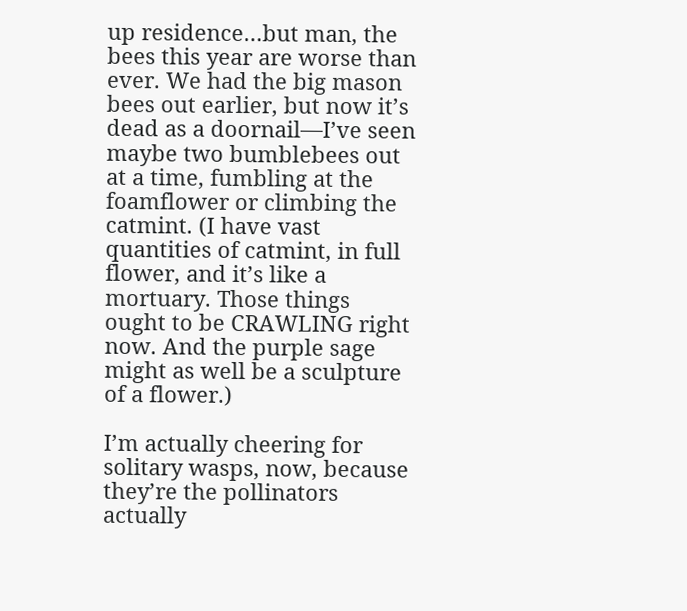up residence…but man, the bees this year are worse than ever. We had the big mason bees out earlier, but now it’s dead as a doornail—I’ve seen maybe two bumblebees out at a time, fumbling at the foamflower or climbing the catmint. (I have vast quantities of catmint, in full flower, and it’s like a mortuary. Those things ought to be CRAWLING right now. And the purple sage might as well be a sculpture of a flower.)

I’m actually cheering for solitary wasps, now, because they’re the pollinators actually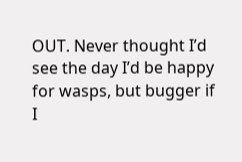OUT. Never thought I’d see the day I’d be happy for wasps, but bugger if I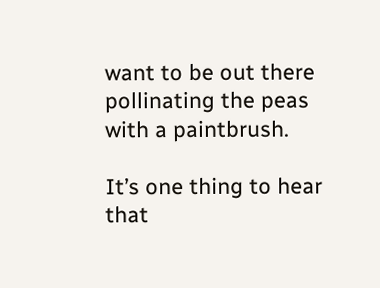want to be out there pollinating the peas with a paintbrush.

It’s one thing to hear that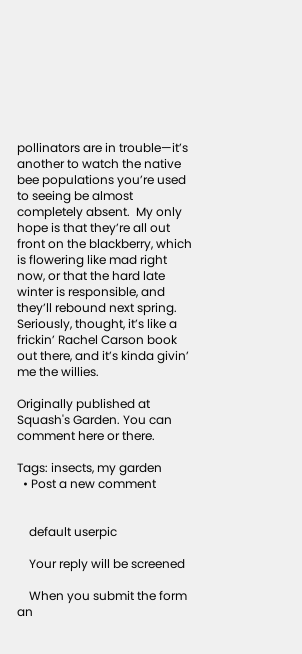pollinators are in trouble—it’s another to watch the native bee populations you’re used to seeing be almost completely absent.  My only hope is that they’re all out front on the blackberry, which is flowering like mad right now, or that the hard late winter is responsible, and they’ll rebound next spring. Seriously, thought, it’s like a frickin’ Rachel Carson book out there, and it’s kinda givin’ me the willies.

Originally published at Squash's Garden. You can comment here or there.

Tags: insects, my garden
  • Post a new comment


    default userpic

    Your reply will be screened

    When you submit the form an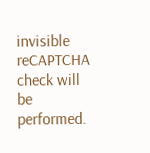invisible reCAPTCHA check will be performed.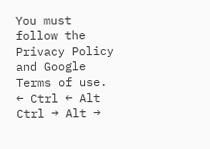You must follow the Privacy Policy and Google Terms of use.
← Ctrl ← Alt
Ctrl → Alt →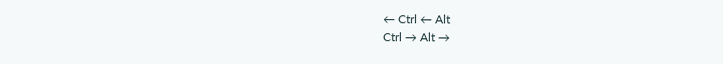← Ctrl ← Alt
Ctrl → Alt →